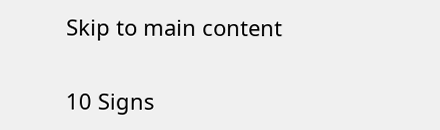Skip to main content

10 Signs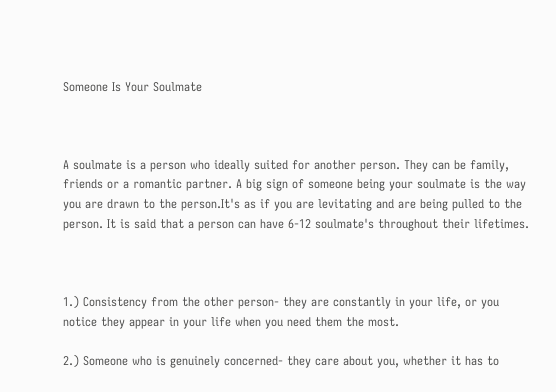Someone Is Your Soulmate



A soulmate is a person who ideally suited for another person. They can be family, friends or a romantic partner. A big sign of someone being your soulmate is the way you are drawn to the person.It's as if you are levitating and are being pulled to the person. It is said that a person can have 6-12 soulmate's throughout their lifetimes.



1.) Consistency from the other person- they are constantly in your life, or you notice they appear in your life when you need them the most.

2.) Someone who is genuinely concerned- they care about you, whether it has to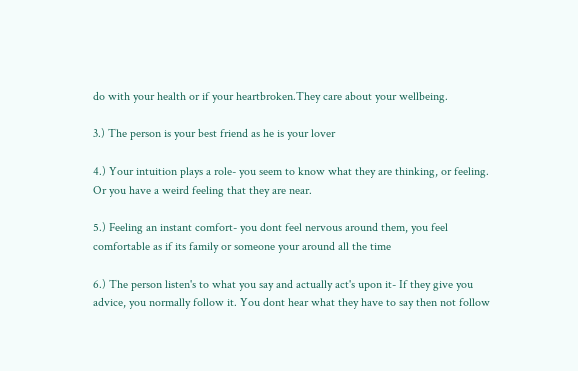do with your health or if your heartbroken.They care about your wellbeing.

3.) The person is your best friend as he is your lover

4.) Your intuition plays a role- you seem to know what they are thinking, or feeling. Or you have a weird feeling that they are near.

5.) Feeling an instant comfort- you dont feel nervous around them, you feel comfortable as if its family or someone your around all the time

6.) The person listen's to what you say and actually act's upon it- If they give you advice, you normally follow it. You dont hear what they have to say then not follow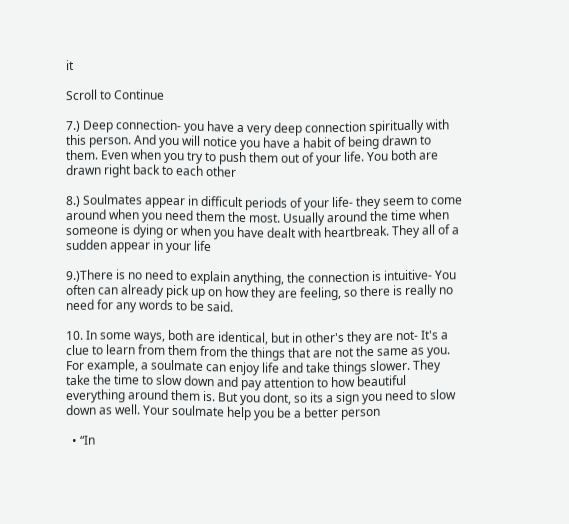it

Scroll to Continue

7.) Deep connection- you have a very deep connection spiritually with this person. And you will notice you have a habit of being drawn to them. Even when you try to push them out of your life. You both are drawn right back to each other

8.) Soulmates appear in difficult periods of your life- they seem to come around when you need them the most. Usually around the time when someone is dying or when you have dealt with heartbreak. They all of a sudden appear in your life

9.)There is no need to explain anything, the connection is intuitive- You often can already pick up on how they are feeling, so there is really no need for any words to be said.

10. In some ways, both are identical, but in other's they are not- It's a clue to learn from them from the things that are not the same as you. For example, a soulmate can enjoy life and take things slower. They take the time to slow down and pay attention to how beautiful everything around them is. But you dont, so its a sign you need to slow down as well. Your soulmate help you be a better person

  • “In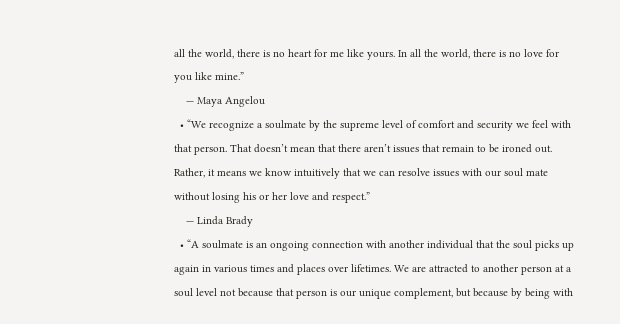all the world, there is no heart for me like yours. In all the world, there is no love for you like mine.”
    — Maya Angelou
  • “We recognize a soulmate by the supreme level of comfort and security we feel with that person. That doesn’t mean that there aren’t issues that remain to be ironed out. Rather, it means we know intuitively that we can resolve issues with our soul mate without losing his or her love and respect.”
    — Linda Brady
  • “A soulmate is an ongoing connection with another individual that the soul picks up again in various times and places over lifetimes. We are attracted to another person at a soul level not because that person is our unique complement, but because by being with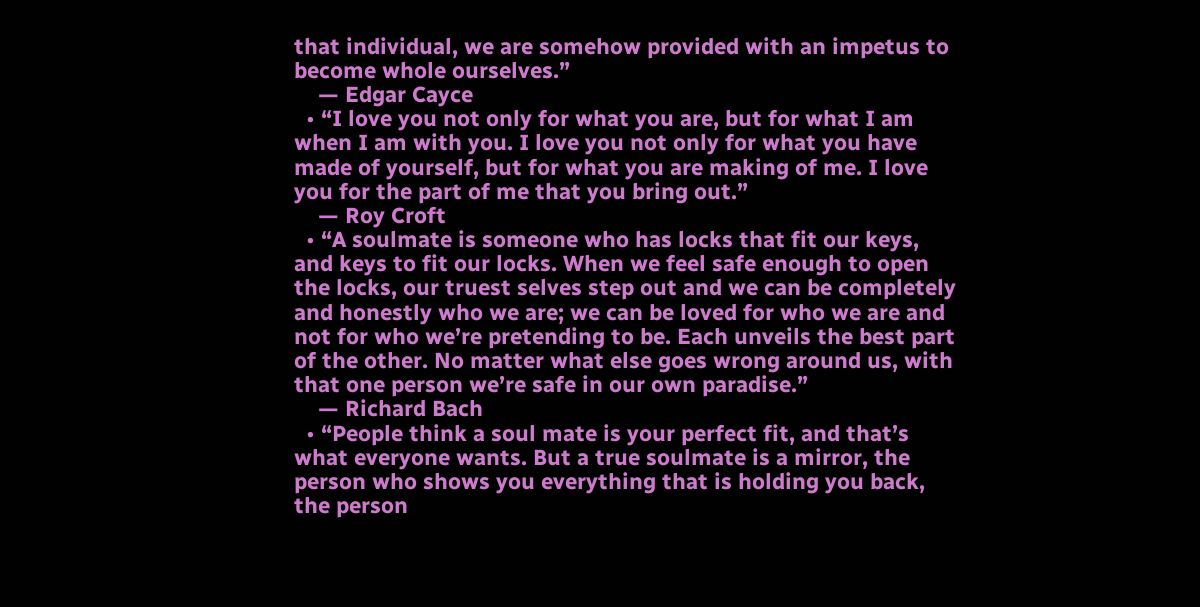that individual, we are somehow provided with an impetus to become whole ourselves.”
    — Edgar Cayce
  • “I love you not only for what you are, but for what I am when I am with you. I love you not only for what you have made of yourself, but for what you are making of me. I love you for the part of me that you bring out.”
    — Roy Croft
  • “A soulmate is someone who has locks that fit our keys, and keys to fit our locks. When we feel safe enough to open the locks, our truest selves step out and we can be completely and honestly who we are; we can be loved for who we are and not for who we’re pretending to be. Each unveils the best part of the other. No matter what else goes wrong around us, with that one person we’re safe in our own paradise.”
    — Richard Bach
  • “People think a soul mate is your perfect fit, and that’s what everyone wants. But a true soulmate is a mirror, the person who shows you everything that is holding you back, the person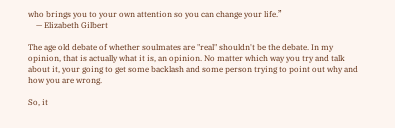who brings you to your own attention so you can change your life.”
    — Elizabeth Gilbert

The age old debate of whether soulmates are "real" shouldn't be the debate. In my opinion, that is actually what it is, an opinion. No matter which way you try and talk about it, your going to get some backlash and some person trying to point out why and how you are wrong.

So, it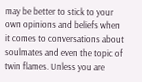may be better to stick to your own opinions and beliefs when it comes to conversations about soulmates and even the topic of twin flames. Unless you are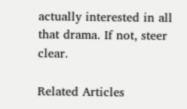actually interested in all that drama. If not, steer clear.

Related Articles